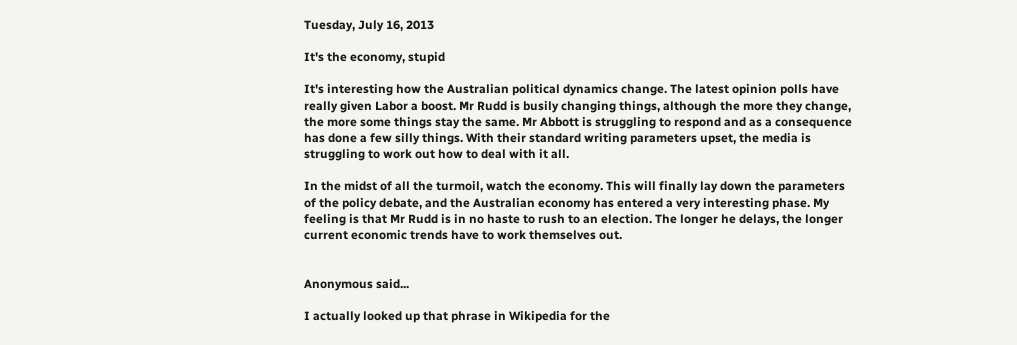Tuesday, July 16, 2013

It's the economy, stupid

It's interesting how the Australian political dynamics change. The latest opinion polls have really given Labor a boost. Mr Rudd is busily changing things, although the more they change, the more some things stay the same. Mr Abbott is struggling to respond and as a consequence has done a few silly things. With their standard writing parameters upset, the media is struggling to work out how to deal with it all.

In the midst of all the turmoil, watch the economy. This will finally lay down the parameters of the policy debate, and the Australian economy has entered a very interesting phase. My feeling is that Mr Rudd is in no haste to rush to an election. The longer he delays, the longer current economic trends have to work themselves out.


Anonymous said...

I actually looked up that phrase in Wikipedia for the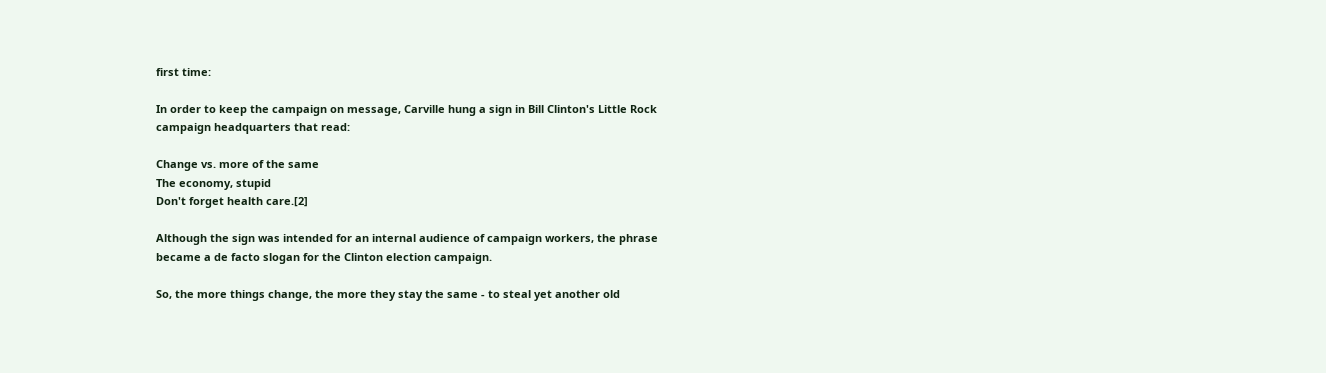first time:

In order to keep the campaign on message, Carville hung a sign in Bill Clinton's Little Rock campaign headquarters that read:

Change vs. more of the same
The economy, stupid
Don't forget health care.[2]

Although the sign was intended for an internal audience of campaign workers, the phrase became a de facto slogan for the Clinton election campaign.

So, the more things change, the more they stay the same - to steal yet another old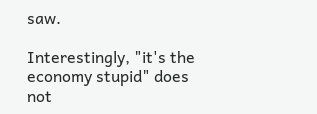saw.

Interestingly, "it's the economy stupid" does not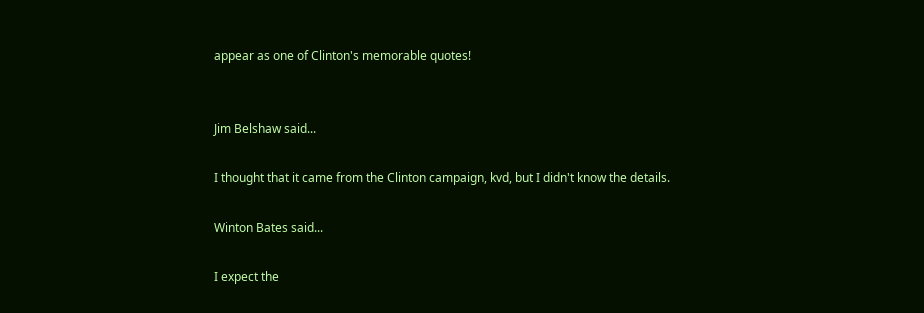appear as one of Clinton's memorable quotes!


Jim Belshaw said...

I thought that it came from the Clinton campaign, kvd, but I didn't know the details.

Winton Bates said...

I expect the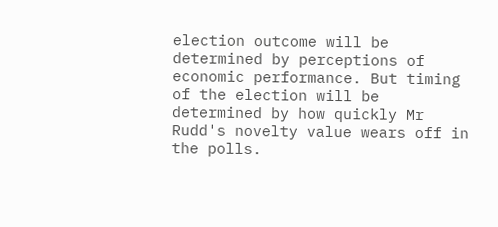election outcome will be determined by perceptions of economic performance. But timing of the election will be determined by how quickly Mr Rudd's novelty value wears off in the polls.